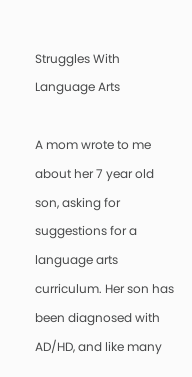Struggles With Language Arts

A mom wrote to me about her 7 year old son, asking for suggestions for a language arts curriculum. Her son has been diagnosed with AD/HD, and like many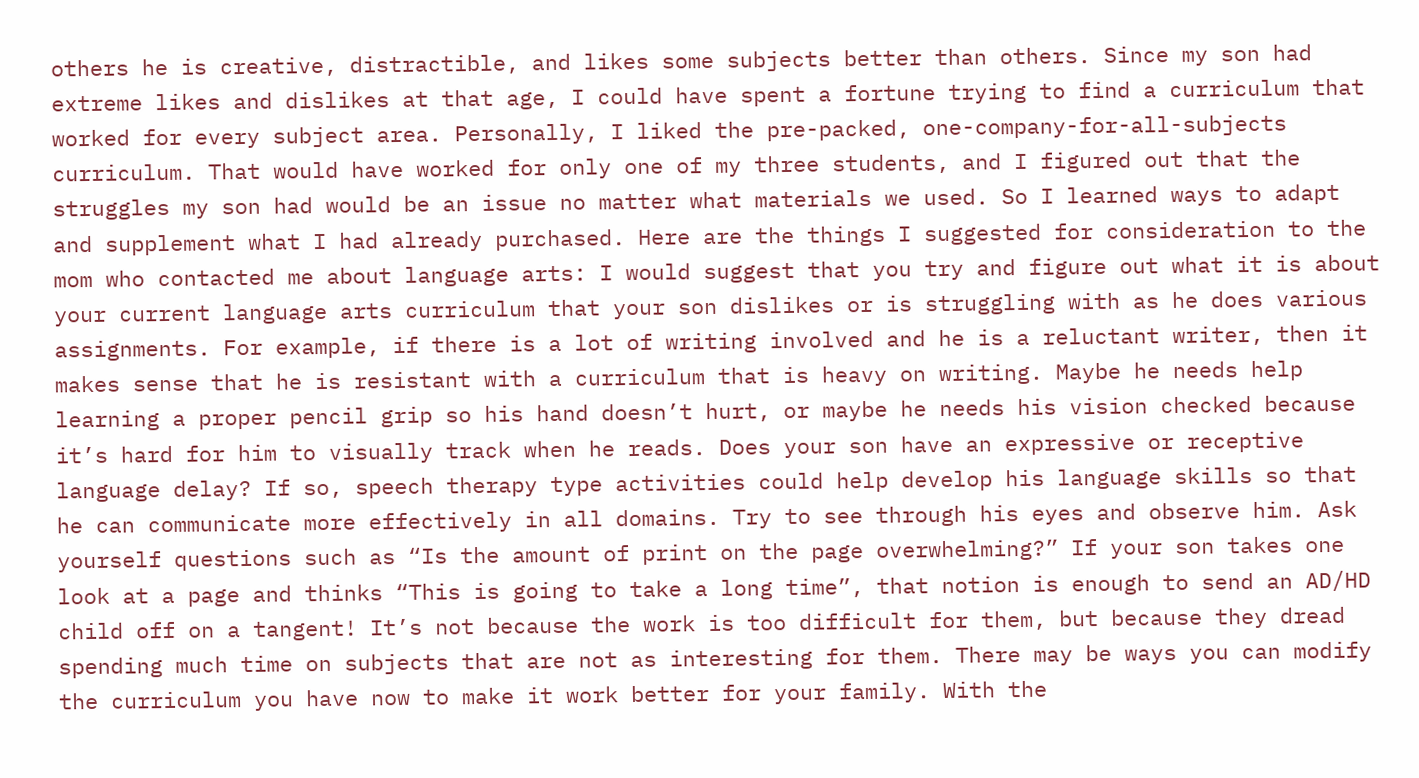others he is creative, distractible, and likes some subjects better than others. Since my son had extreme likes and dislikes at that age, I could have spent a fortune trying to find a curriculum that worked for every subject area. Personally, I liked the pre-packed, one-company-for-all-subjects curriculum. That would have worked for only one of my three students, and I figured out that the struggles my son had would be an issue no matter what materials we used. So I learned ways to adapt and supplement what I had already purchased. Here are the things I suggested for consideration to the mom who contacted me about language arts: I would suggest that you try and figure out what it is about your current language arts curriculum that your son dislikes or is struggling with as he does various assignments. For example, if there is a lot of writing involved and he is a reluctant writer, then it makes sense that he is resistant with a curriculum that is heavy on writing. Maybe he needs help learning a proper pencil grip so his hand doesn’t hurt, or maybe he needs his vision checked because it’s hard for him to visually track when he reads. Does your son have an expressive or receptive language delay? If so, speech therapy type activities could help develop his language skills so that he can communicate more effectively in all domains. Try to see through his eyes and observe him. Ask yourself questions such as “Is the amount of print on the page overwhelming?” If your son takes one look at a page and thinks “This is going to take a long time”, that notion is enough to send an AD/HD child off on a tangent! It’s not because the work is too difficult for them, but because they dread spending much time on subjects that are not as interesting for them. There may be ways you can modify the curriculum you have now to make it work better for your family. With the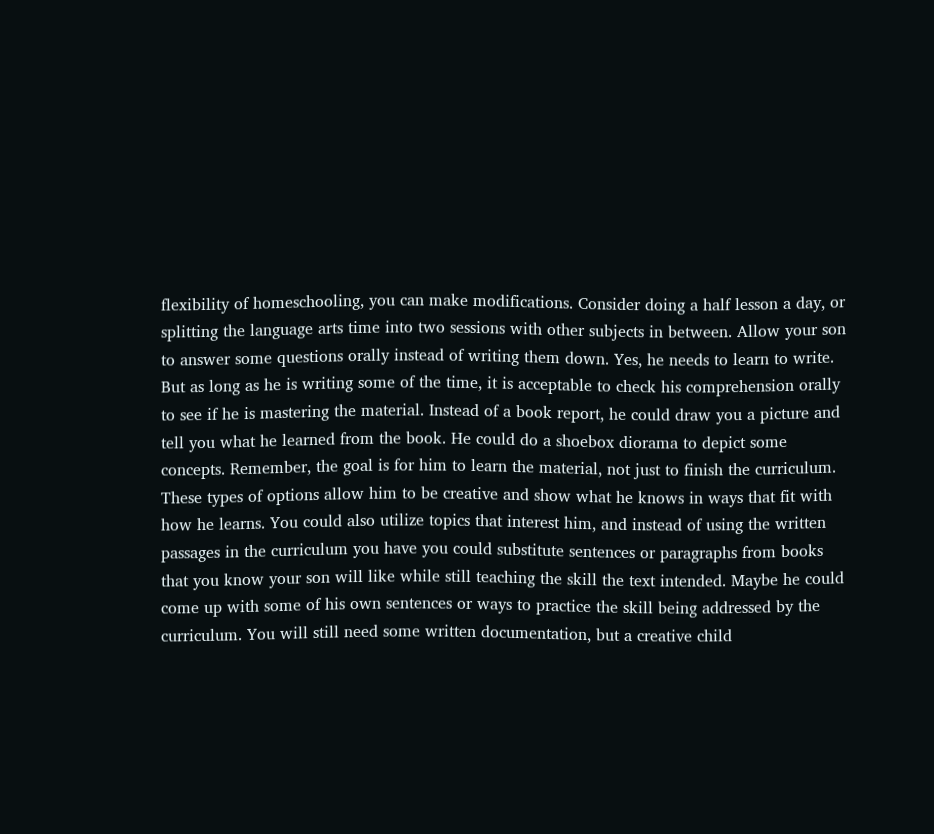flexibility of homeschooling, you can make modifications. Consider doing a half lesson a day, or splitting the language arts time into two sessions with other subjects in between. Allow your son to answer some questions orally instead of writing them down. Yes, he needs to learn to write. But as long as he is writing some of the time, it is acceptable to check his comprehension orally to see if he is mastering the material. Instead of a book report, he could draw you a picture and tell you what he learned from the book. He could do a shoebox diorama to depict some concepts. Remember, the goal is for him to learn the material, not just to finish the curriculum. These types of options allow him to be creative and show what he knows in ways that fit with how he learns. You could also utilize topics that interest him, and instead of using the written passages in the curriculum you have you could substitute sentences or paragraphs from books that you know your son will like while still teaching the skill the text intended. Maybe he could come up with some of his own sentences or ways to practice the skill being addressed by the curriculum. You will still need some written documentation, but a creative child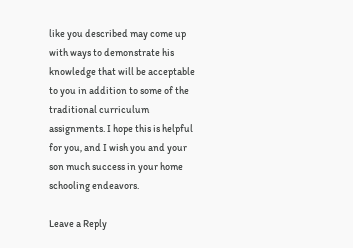like you described may come up with ways to demonstrate his knowledge that will be acceptable to you in addition to some of the traditional curriculum assignments. I hope this is helpful for you, and I wish you and your son much success in your home schooling endeavors.

Leave a Reply